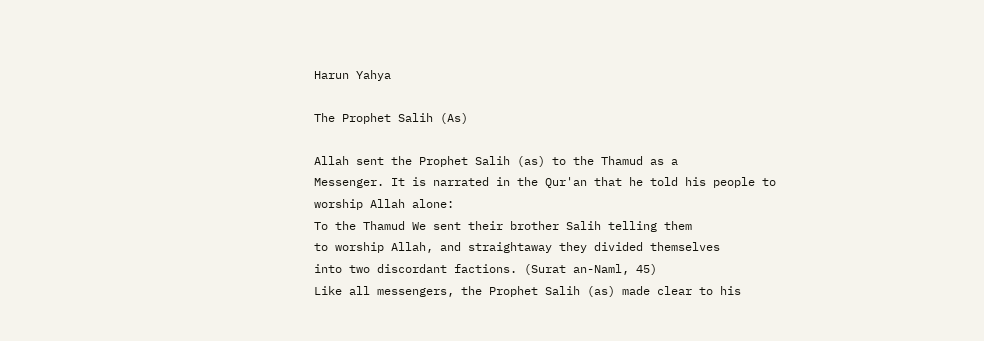Harun Yahya

The Prophet Salih (As)

Allah sent the Prophet Salih (as) to the Thamud as a
Messenger. It is narrated in the Qur'an that he told his people to
worship Allah alone:
To the Thamud We sent their brother Salih telling them
to worship Allah, and straightaway they divided themselves
into two discordant factions. (Surat an-Naml, 45)
Like all messengers, the Prophet Salih (as) made clear to his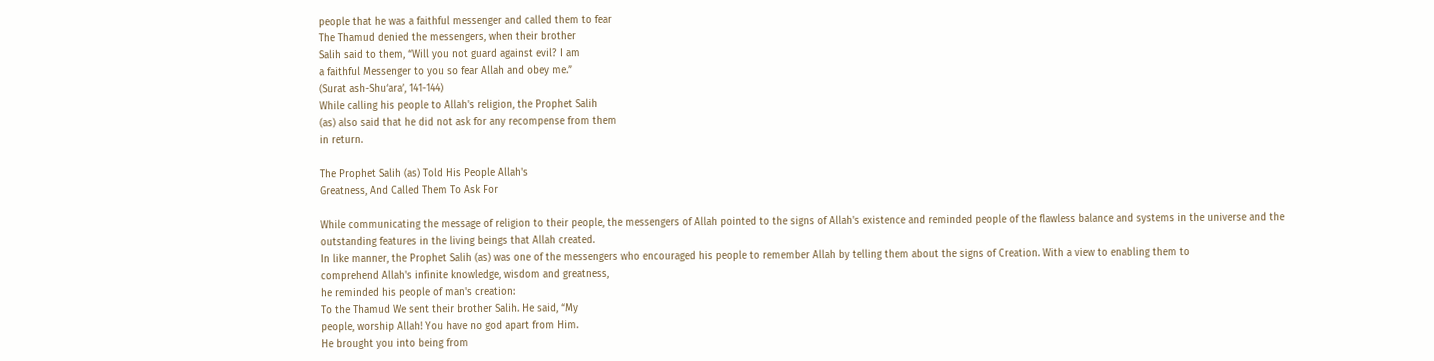people that he was a faithful messenger and called them to fear
The Thamud denied the messengers, when their brother
Salih said to them, “Will you not guard against evil? I am
a faithful Messenger to you so fear Allah and obey me.”
(Surat ash-Shu‘ara’, 141-144)
While calling his people to Allah's religion, the Prophet Salih
(as) also said that he did not ask for any recompense from them
in return.

The Prophet Salih (as) Told His People Allah's
Greatness, And Called Them To Ask For

While communicating the message of religion to their people, the messengers of Allah pointed to the signs of Allah's existence and reminded people of the flawless balance and systems in the universe and the outstanding features in the living beings that Allah created.
In like manner, the Prophet Salih (as) was one of the messengers who encouraged his people to remember Allah by telling them about the signs of Creation. With a view to enabling them to
comprehend Allah's infinite knowledge, wisdom and greatness,
he reminded his people of man's creation:
To the Thamud We sent their brother Salih. He said, “My
people, worship Allah! You have no god apart from Him.
He brought you into being from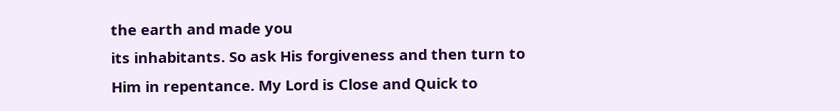the earth and made you
its inhabitants. So ask His forgiveness and then turn to
Him in repentance. My Lord is Close and Quick to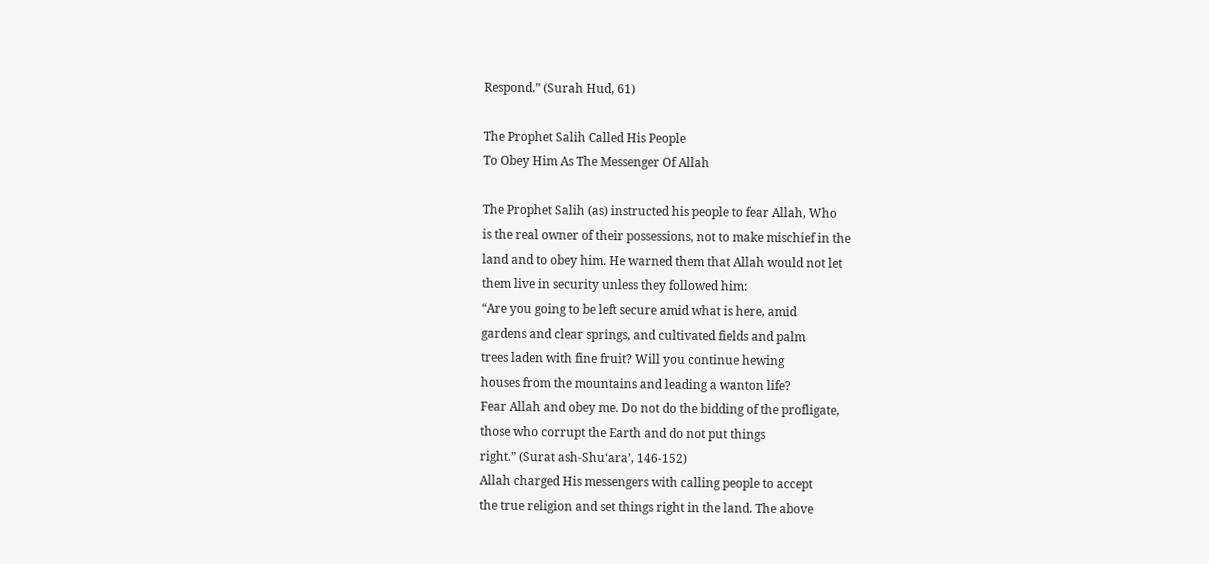Respond.” (Surah Hud, 61)

The Prophet Salih Called His People
To Obey Him As The Messenger Of Allah

The Prophet Salih (as) instructed his people to fear Allah, Who
is the real owner of their possessions, not to make mischief in the
land and to obey him. He warned them that Allah would not let
them live in security unless they followed him:
“Are you going to be left secure amid what is here, amid
gardens and clear springs, and cultivated fields and palm
trees laden with fine fruit? Will you continue hewing
houses from the mountains and leading a wanton life?
Fear Allah and obey me. Do not do the bidding of the profligate,
those who corrupt the Earth and do not put things
right.” (Surat ash-Shu‘ara’, 146-152)
Allah charged His messengers with calling people to accept
the true religion and set things right in the land. The above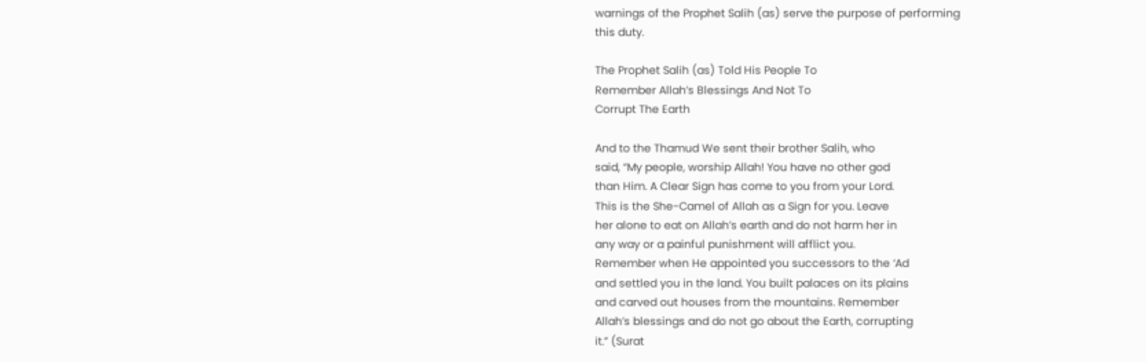warnings of the Prophet Salih (as) serve the purpose of performing
this duty.

The Prophet Salih (as) Told His People To
Remember Allah’s Blessings And Not To
Corrupt The Earth

And to the Thamud We sent their brother Salih, who
said, “My people, worship Allah! You have no other god
than Him. A Clear Sign has come to you from your Lord.
This is the She-Camel of Allah as a Sign for you. Leave
her alone to eat on Allah’s earth and do not harm her in
any way or a painful punishment will afflict you.
Remember when He appointed you successors to the ‘Ad
and settled you in the land. You built palaces on its plains
and carved out houses from the mountains. Remember
Allah’s blessings and do not go about the Earth, corrupting
it.” (Surat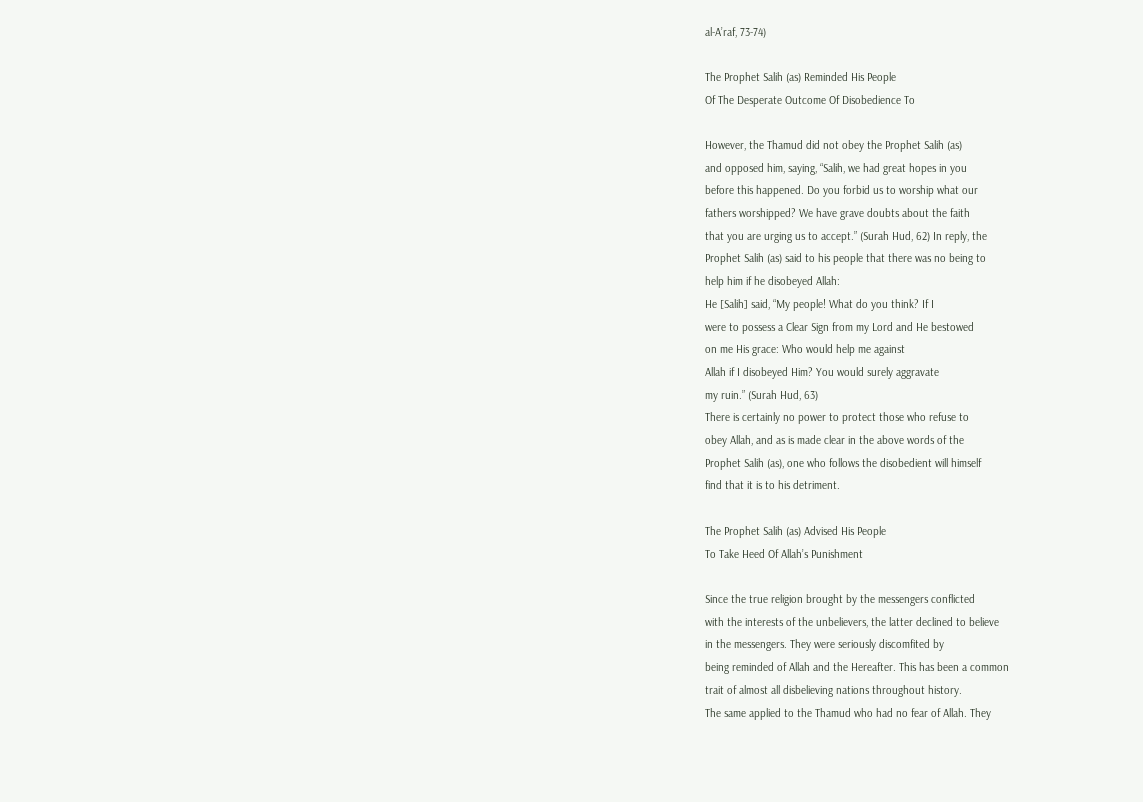al-A’raf, 73-74)

The Prophet Salih (as) Reminded His People
Of The Desperate Outcome Of Disobedience To

However, the Thamud did not obey the Prophet Salih (as)
and opposed him, saying, “Salih, we had great hopes in you
before this happened. Do you forbid us to worship what our
fathers worshipped? We have grave doubts about the faith
that you are urging us to accept.” (Surah Hud, 62) In reply, the
Prophet Salih (as) said to his people that there was no being to
help him if he disobeyed Allah:
He [Salih] said, “My people! What do you think? If I
were to possess a Clear Sign from my Lord and He bestowed
on me His grace: Who would help me against
Allah if I disobeyed Him? You would surely aggravate
my ruin.” (Surah Hud, 63)
There is certainly no power to protect those who refuse to
obey Allah, and as is made clear in the above words of the
Prophet Salih (as), one who follows the disobedient will himself
find that it is to his detriment.

The Prophet Salih (as) Advised His People
To Take Heed Of Allah’s Punishment

Since the true religion brought by the messengers conflicted
with the interests of the unbelievers, the latter declined to believe
in the messengers. They were seriously discomfited by
being reminded of Allah and the Hereafter. This has been a common
trait of almost all disbelieving nations throughout history.
The same applied to the Thamud who had no fear of Allah. They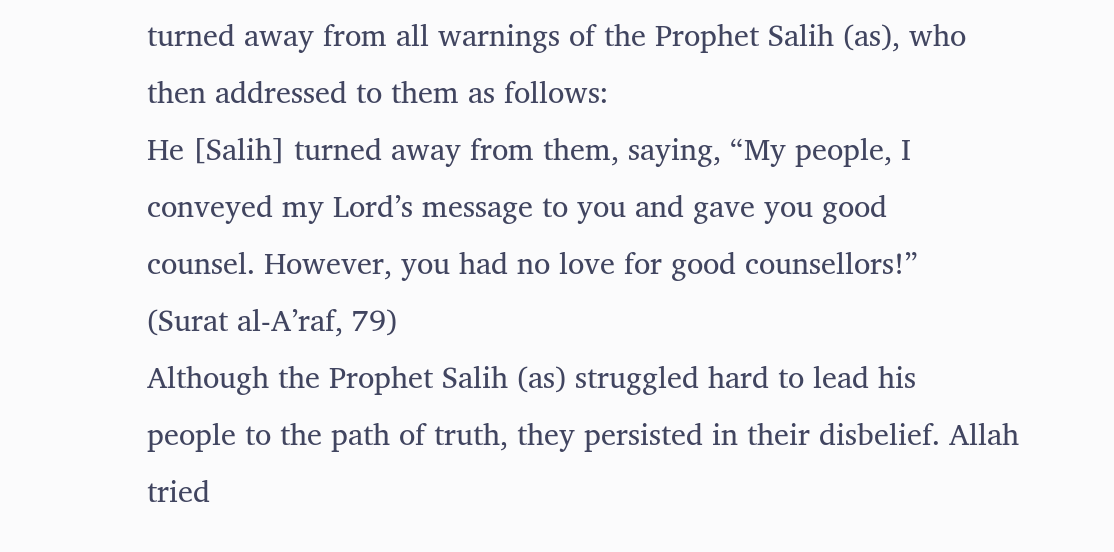turned away from all warnings of the Prophet Salih (as), who
then addressed to them as follows:
He [Salih] turned away from them, saying, “My people, I
conveyed my Lord’s message to you and gave you good
counsel. However, you had no love for good counsellors!”
(Surat al-A’raf, 79)
Although the Prophet Salih (as) struggled hard to lead his
people to the path of truth, they persisted in their disbelief. Allah
tried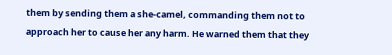them by sending them a she-camel, commanding them not to
approach her to cause her any harm. He warned them that they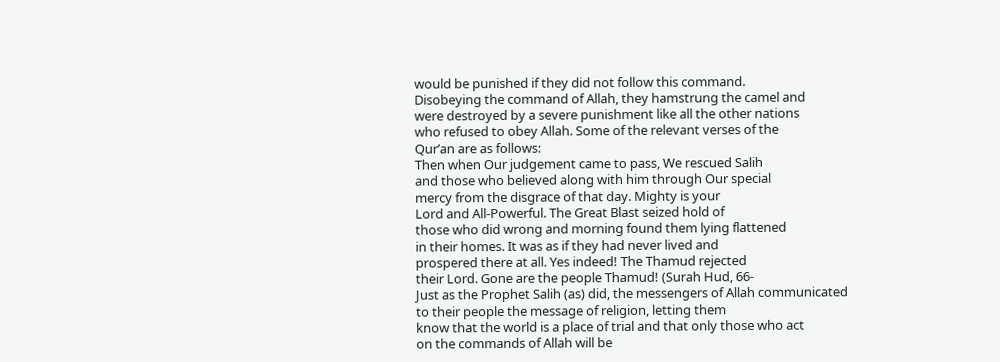would be punished if they did not follow this command.
Disobeying the command of Allah, they hamstrung the camel and
were destroyed by a severe punishment like all the other nations
who refused to obey Allah. Some of the relevant verses of the
Qur’an are as follows:
Then when Our judgement came to pass, We rescued Salih
and those who believed along with him through Our special
mercy from the disgrace of that day. Mighty is your
Lord and All-Powerful. The Great Blast seized hold of
those who did wrong and morning found them lying flattened
in their homes. It was as if they had never lived and
prospered there at all. Yes indeed! The Thamud rejected
their Lord. Gone are the people Thamud! (Surah Hud, 66-
Just as the Prophet Salih (as) did, the messengers of Allah communicated
to their people the message of religion, letting them
know that the world is a place of trial and that only those who act
on the commands of Allah will be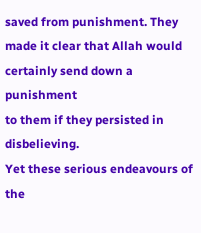saved from punishment. They
made it clear that Allah would certainly send down a punishment
to them if they persisted in disbelieving.
Yet these serious endeavours of the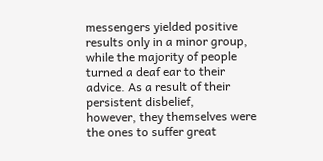messengers yielded positive
results only in a minor group, while the majority of people
turned a deaf ear to their advice. As a result of their persistent disbelief,
however, they themselves were the ones to suffer great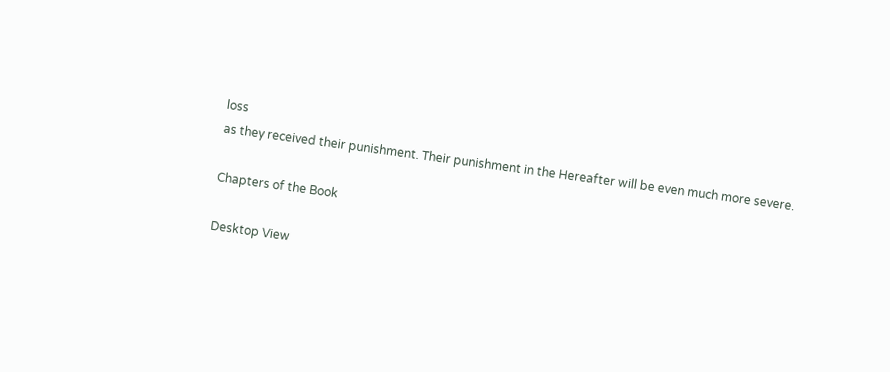loss
as they received their punishment. Their punishment in the Hereafter will be even much more severe.

Chapters of the Book

Desktop View